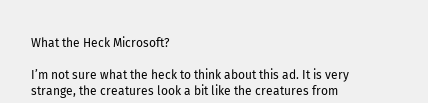What the Heck Microsoft?

I’m not sure what the heck to think about this ad. It is very strange, the creatures look a bit like the creatures from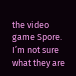the video game Spore. I’m not sure what they are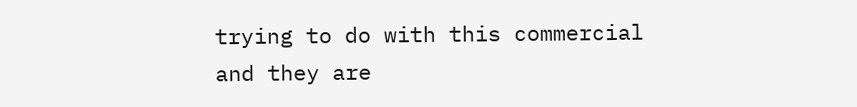trying to do with this commercial and they are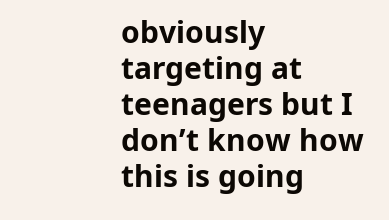obviously targeting at teenagers but I don’t know how this is going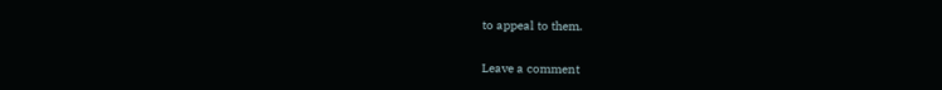to appeal to them.

Leave a comment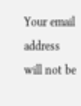Your email address will not be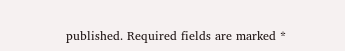published. Required fields are marked *